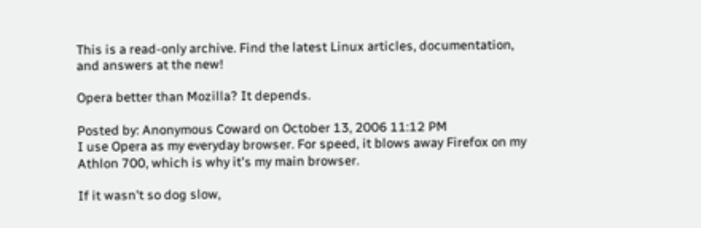This is a read-only archive. Find the latest Linux articles, documentation, and answers at the new!

Opera better than Mozilla? It depends.

Posted by: Anonymous Coward on October 13, 2006 11:12 PM
I use Opera as my everyday browser. For speed, it blows away Firefox on my Athlon 700, which is why it's my main browser.

If it wasn't so dog slow,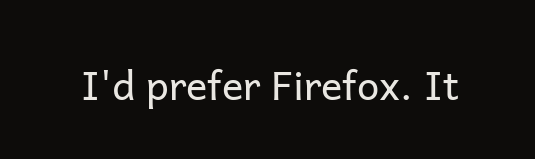I'd prefer Firefox. It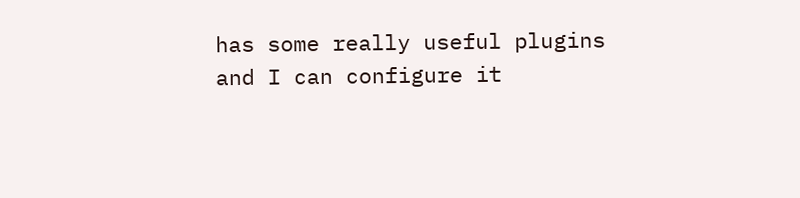has some really useful plugins and I can configure it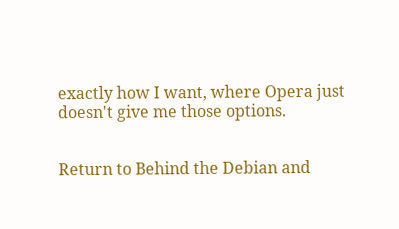exactly how I want, where Opera just doesn't give me those options.


Return to Behind the Debian and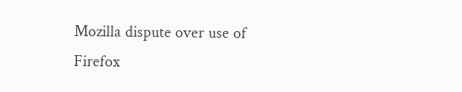Mozilla dispute over use of Firefox